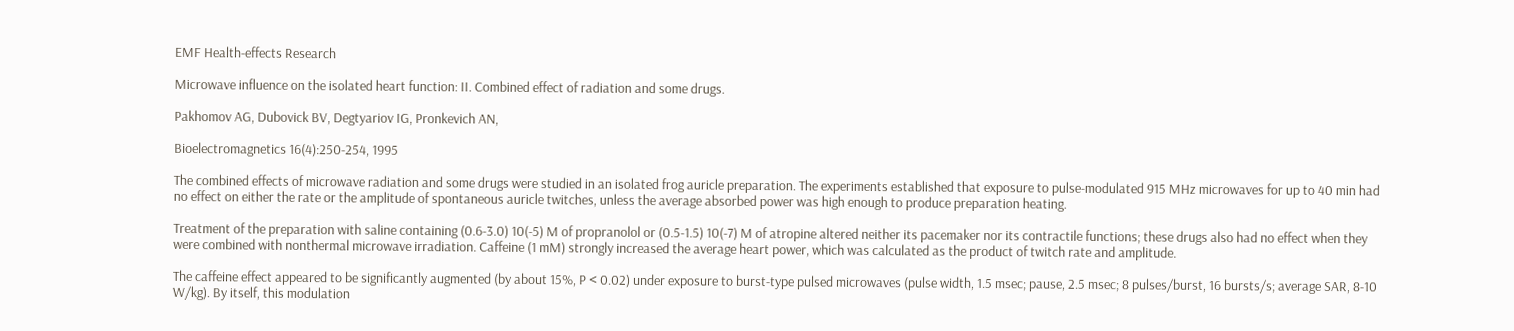EMF Health-effects Research

Microwave influence on the isolated heart function: II. Combined effect of radiation and some drugs.

Pakhomov AG, Dubovick BV, Degtyariov IG, Pronkevich AN,

Bioelectromagnetics 16(4):250-254, 1995

The combined effects of microwave radiation and some drugs were studied in an isolated frog auricle preparation. The experiments established that exposure to pulse-modulated 915 MHz microwaves for up to 40 min had no effect on either the rate or the amplitude of spontaneous auricle twitches, unless the average absorbed power was high enough to produce preparation heating.

Treatment of the preparation with saline containing (0.6-3.0) 10(-5) M of propranolol or (0.5-1.5) 10(-7) M of atropine altered neither its pacemaker nor its contractile functions; these drugs also had no effect when they were combined with nonthermal microwave irradiation. Caffeine (1 mM) strongly increased the average heart power, which was calculated as the product of twitch rate and amplitude.

The caffeine effect appeared to be significantly augmented (by about 15%, P < 0.02) under exposure to burst-type pulsed microwaves (pulse width, 1.5 msec; pause, 2.5 msec; 8 pulses/burst, 16 bursts/s; average SAR, 8-10 W/kg). By itself, this modulation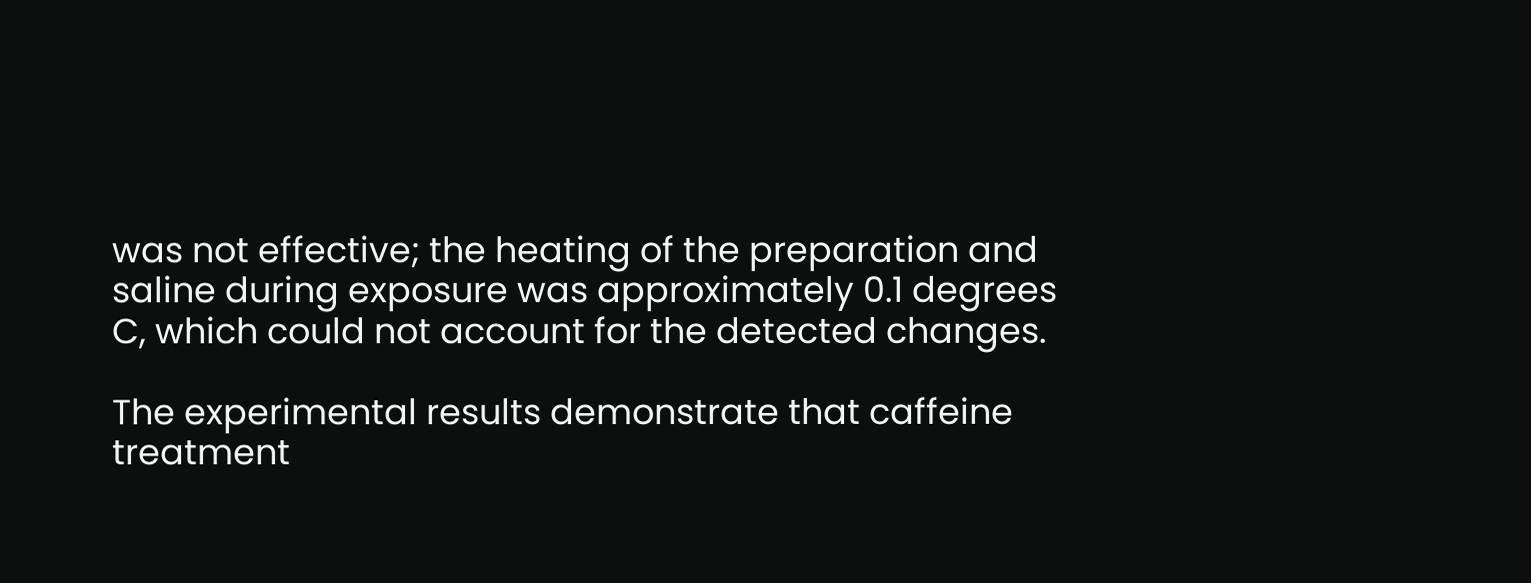was not effective; the heating of the preparation and saline during exposure was approximately 0.1 degrees C, which could not account for the detected changes.

The experimental results demonstrate that caffeine treatment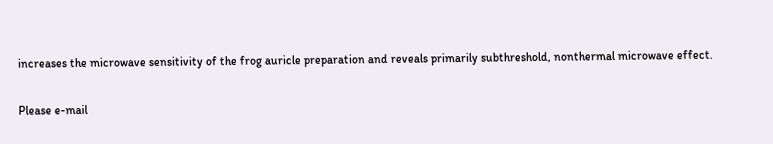increases the microwave sensitivity of the frog auricle preparation and reveals primarily subthreshold, nonthermal microwave effect.

Please e-mail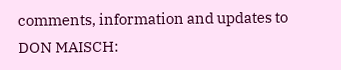comments, information and updates to DON MAISCH: